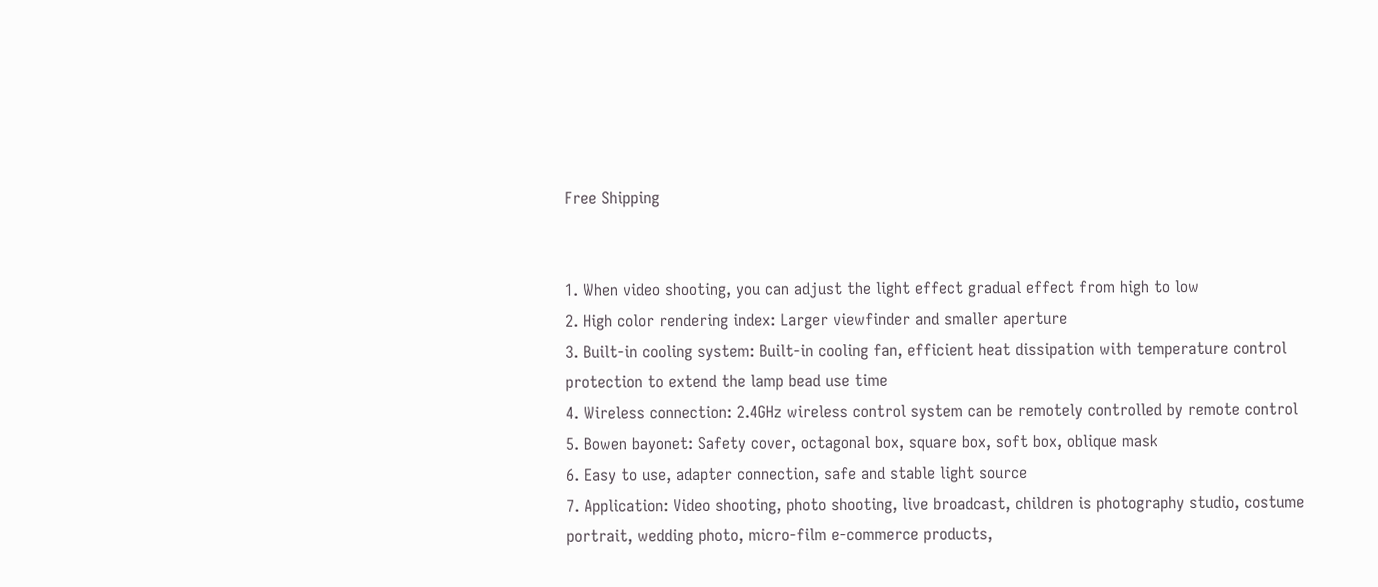Free Shipping


1. When video shooting, you can adjust the light effect gradual effect from high to low
2. High color rendering index: Larger viewfinder and smaller aperture
3. Built-in cooling system: Built-in cooling fan, efficient heat dissipation with temperature control protection to extend the lamp bead use time
4. Wireless connection: 2.4GHz wireless control system can be remotely controlled by remote control
5. Bowen bayonet: Safety cover, octagonal box, square box, soft box, oblique mask
6. Easy to use, adapter connection, safe and stable light source
7. Application: Video shooting, photo shooting, live broadcast, children is photography studio, costume portrait, wedding photo, micro-film e-commerce products,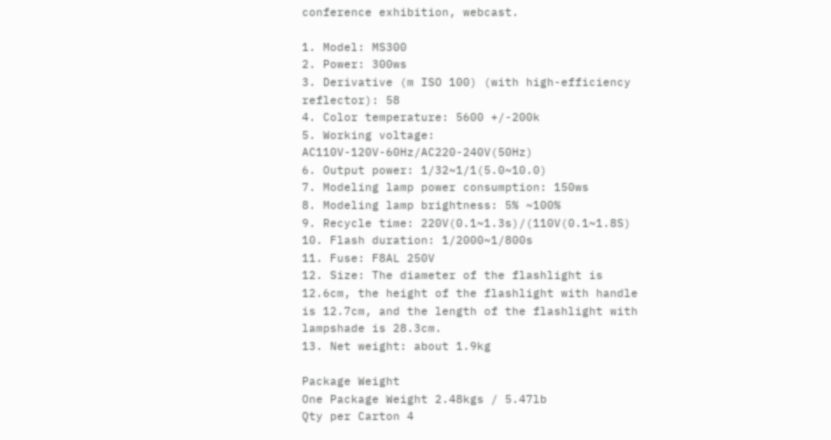conference exhibition, webcast.

1. Model: MS300
2. Power: 300ws
3. Derivative (m ISO 100) (with high-efficiency reflector): 58
4. Color temperature: 5600 +/-200k
5. Working voltage: AC110V-120V-60Hz/AC220-240V(50Hz)
6. Output power: 1/32~1/1(5.0~10.0)
7. Modeling lamp power consumption: 150ws
8. Modeling lamp brightness: 5% ~100%
9. Recycle time: 220V(0.1~1.3s)/(110V(0.1~1.8S)
10. Flash duration: 1/2000~1/800s
11. Fuse: F8AL 250V
12. Size: The diameter of the flashlight is 12.6cm, the height of the flashlight with handle is 12.7cm, and the length of the flashlight with lampshade is 28.3cm.
13. Net weight: about 1.9kg

Package Weight
One Package Weight 2.48kgs / 5.47lb
Qty per Carton 4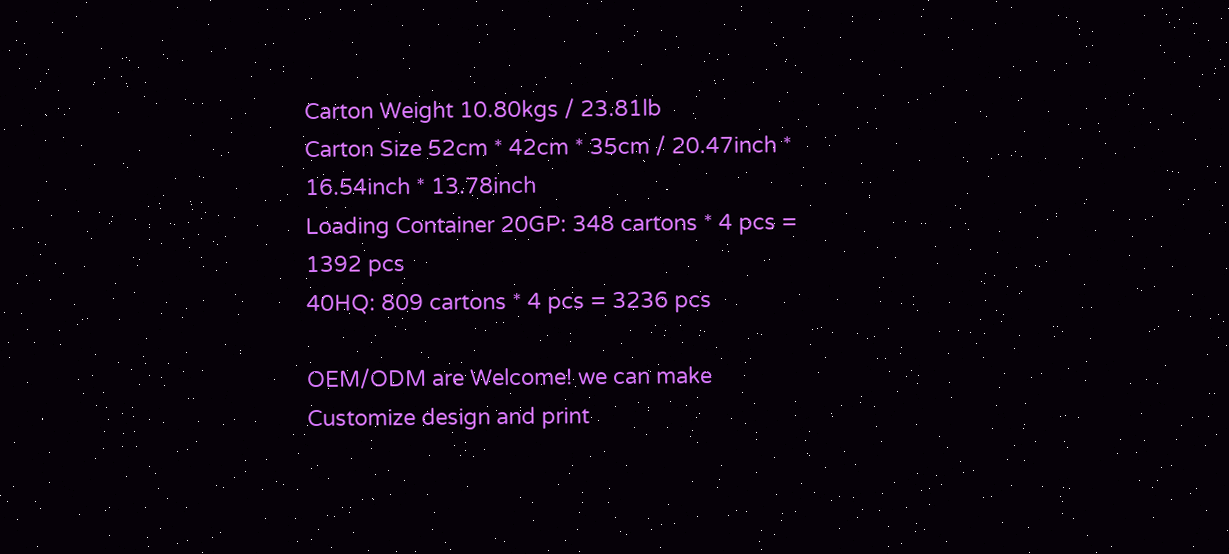Carton Weight 10.80kgs / 23.81lb
Carton Size 52cm * 42cm * 35cm / 20.47inch * 16.54inch * 13.78inch
Loading Container 20GP: 348 cartons * 4 pcs = 1392 pcs
40HQ: 809 cartons * 4 pcs = 3236 pcs

OEM/ODM are Welcome! we can make Customize design and print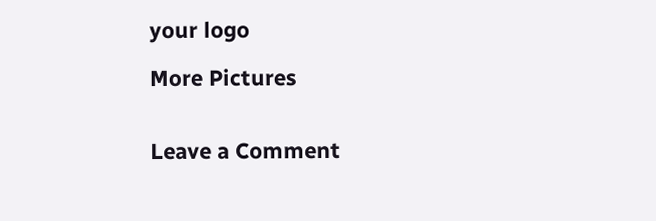your logo

More Pictures


Leave a Comment